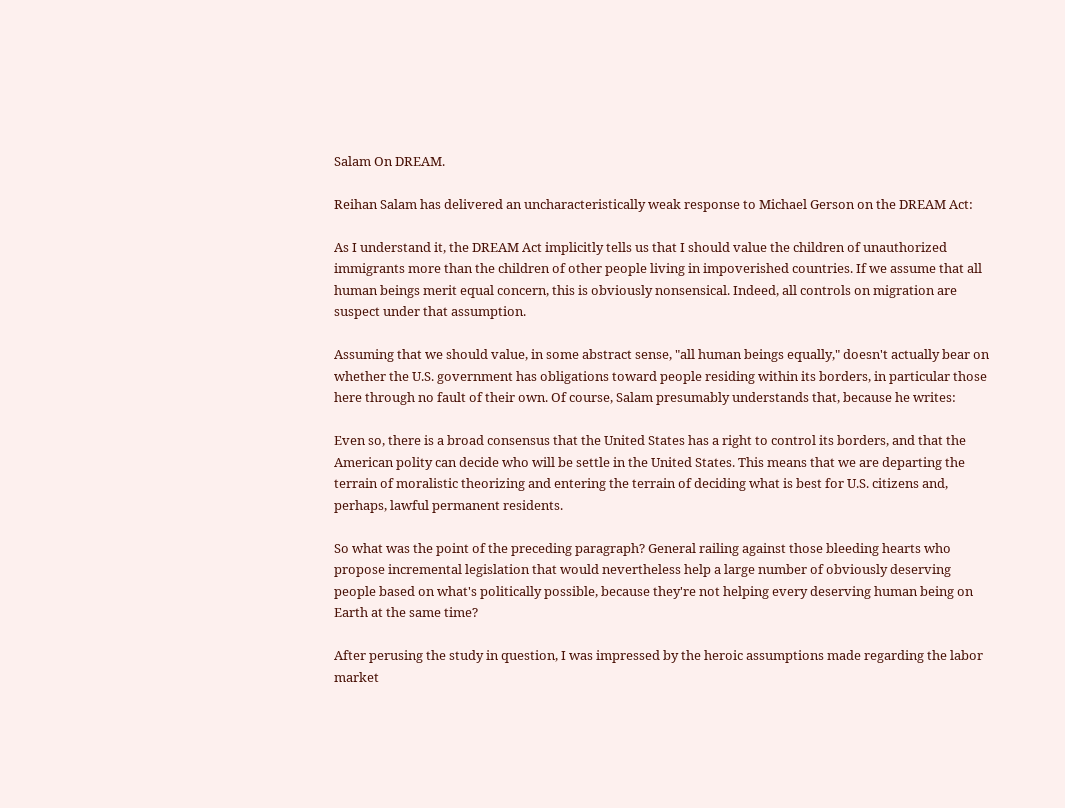Salam On DREAM.

Reihan Salam has delivered an uncharacteristically weak response to Michael Gerson on the DREAM Act:

As I understand it, the DREAM Act implicitly tells us that I should value the children of unauthorized immigrants more than the children of other people living in impoverished countries. If we assume that all human beings merit equal concern, this is obviously nonsensical. Indeed, all controls on migration are suspect under that assumption.

Assuming that we should value, in some abstract sense, "all human beings equally," doesn't actually bear on whether the U.S. government has obligations toward people residing within its borders, in particular those here through no fault of their own. Of course, Salam presumably understands that, because he writes:

Even so, there is a broad consensus that the United States has a right to control its borders, and that the American polity can decide who will be settle in the United States. This means that we are departing the terrain of moralistic theorizing and entering the terrain of deciding what is best for U.S. citizens and, perhaps, lawful permanent residents.

So what was the point of the preceding paragraph? General railing against those bleeding hearts who propose incremental legislation that would nevertheless help a large number of obviously deserving people based on what's politically possible, because they're not helping every deserving human being on Earth at the same time?

After perusing the study in question, I was impressed by the heroic assumptions made regarding the labor market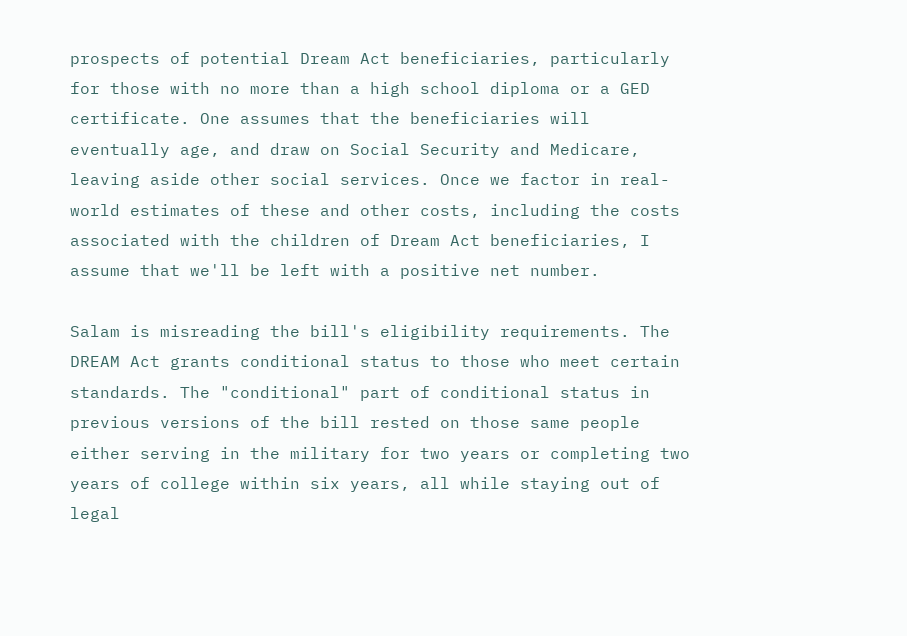prospects of potential Dream Act beneficiaries, particularly for those with no more than a high school diploma or a GED certificate. One assumes that the beneficiaries will eventually age, and draw on Social Security and Medicare, leaving aside other social services. Once we factor in real-world estimates of these and other costs, including the costs associated with the children of Dream Act beneficiaries, I assume that we'll be left with a positive net number.

Salam is misreading the bill's eligibility requirements. The DREAM Act grants conditional status to those who meet certain standards. The "conditional" part of conditional status in previous versions of the bill rested on those same people either serving in the military for two years or completing two years of college within six years, all while staying out of legal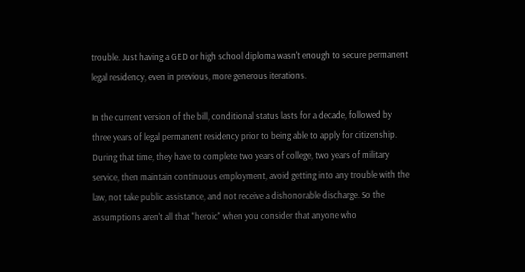trouble. Just having a GED or high school diploma wasn't enough to secure permanent legal residency, even in previous, more generous iterations.

In the current version of the bill, conditional status lasts for a decade, followed by three years of legal permanent residency prior to being able to apply for citizenship. During that time, they have to complete two years of college, two years of military service, then maintain continuous employment, avoid getting into any trouble with the law, not take public assistance, and not receive a dishonorable discharge. So the assumptions aren't all that "heroic" when you consider that anyone who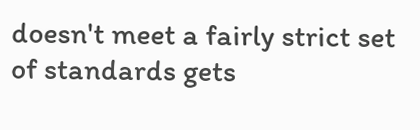doesn't meet a fairly strict set of standards gets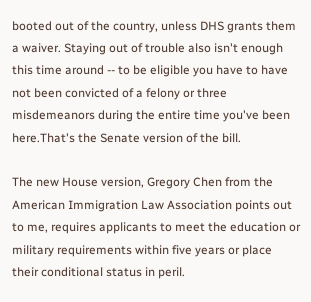booted out of the country, unless DHS grants them a waiver. Staying out of trouble also isn't enough this time around -- to be eligible you have to have not been convicted of a felony or three misdemeanors during the entire time you've been here.That's the Senate version of the bill.

The new House version, Gregory Chen from the American Immigration Law Association points out to me, requires applicants to meet the education or military requirements within five years or place their conditional status in peril.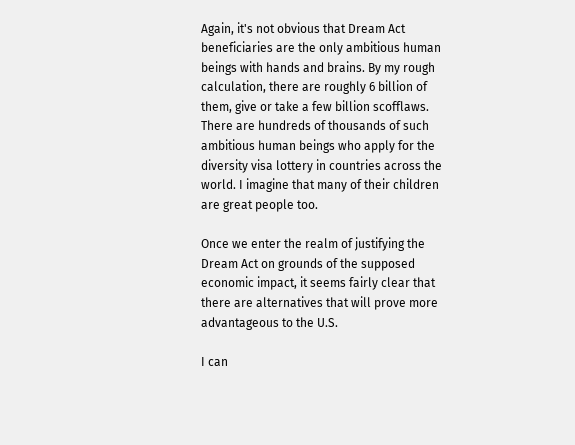Again, it's not obvious that Dream Act beneficiaries are the only ambitious human beings with hands and brains. By my rough calculation, there are roughly 6 billion of them, give or take a few billion scofflaws. There are hundreds of thousands of such ambitious human beings who apply for the diversity visa lottery in countries across the world. I imagine that many of their children are great people too.

Once we enter the realm of justifying the Dream Act on grounds of the supposed economic impact, it seems fairly clear that there are alternatives that will prove more advantageous to the U.S.

I can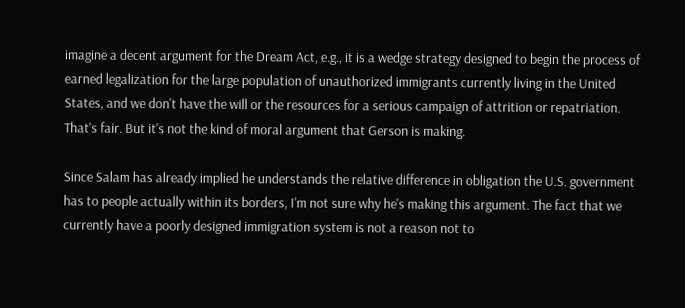imagine a decent argument for the Dream Act, e.g., it is a wedge strategy designed to begin the process of earned legalization for the large population of unauthorized immigrants currently living in the United States, and we don't have the will or the resources for a serious campaign of attrition or repatriation. That's fair. But it's not the kind of moral argument that Gerson is making.

Since Salam has already implied he understands the relative difference in obligation the U.S. government has to people actually within its borders, I'm not sure why he's making this argument. The fact that we currently have a poorly designed immigration system is not a reason not to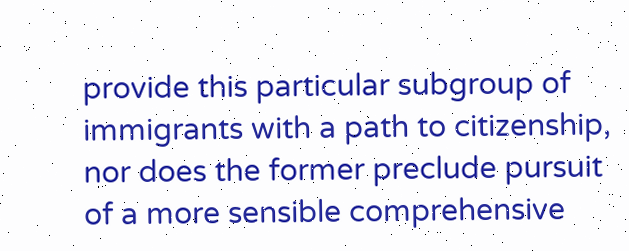provide this particular subgroup of immigrants with a path to citizenship, nor does the former preclude pursuit of a more sensible comprehensive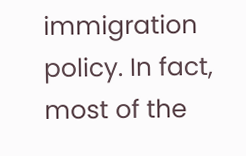immigration policy. In fact, most of the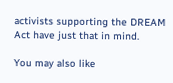activists supporting the DREAM Act have just that in mind.

You may also like